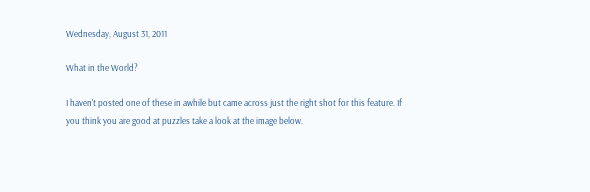Wednesday, August 31, 2011

What in the World?

I haven't posted one of these in awhile but came across just the right shot for this feature. If you think you are good at puzzles take a look at the image below.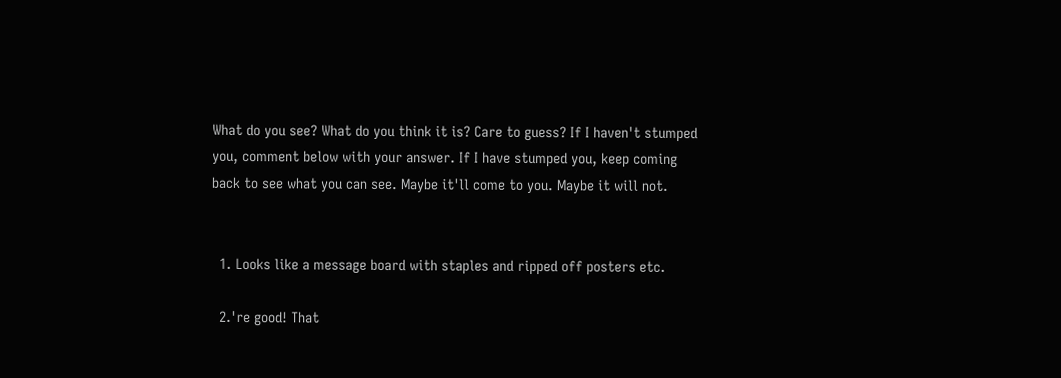What do you see? What do you think it is? Care to guess? If I haven't stumped you, comment below with your answer. If I have stumped you, keep coming back to see what you can see. Maybe it'll come to you. Maybe it will not.


  1. Looks like a message board with staples and ripped off posters etc.

  2.'re good! That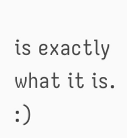is exactly what it is. :)